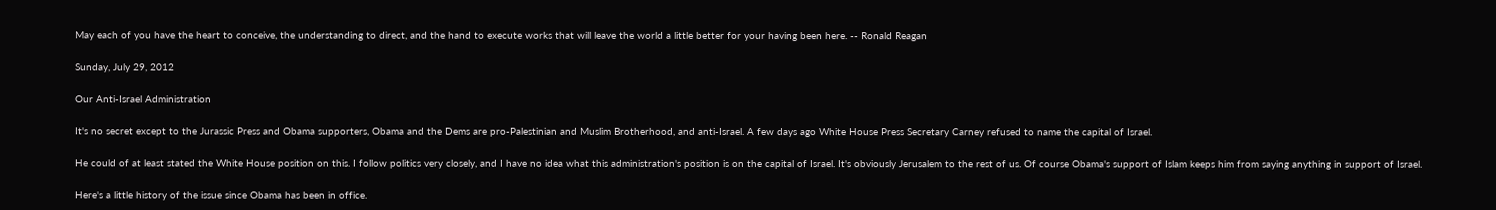May each of you have the heart to conceive, the understanding to direct, and the hand to execute works that will leave the world a little better for your having been here. -- Ronald Reagan

Sunday, July 29, 2012

Our Anti-Israel Administration

It's no secret except to the Jurassic Press and Obama supporters, Obama and the Dems are pro-Palestinian and Muslim Brotherhood, and anti-Israel. A few days ago White House Press Secretary Carney refused to name the capital of Israel.

He could of at least stated the White House position on this. I follow politics very closely, and I have no idea what this administration's position is on the capital of Israel. It's obviously Jerusalem to the rest of us. Of course Obama's support of Islam keeps him from saying anything in support of Israel.

Here's a little history of the issue since Obama has been in office.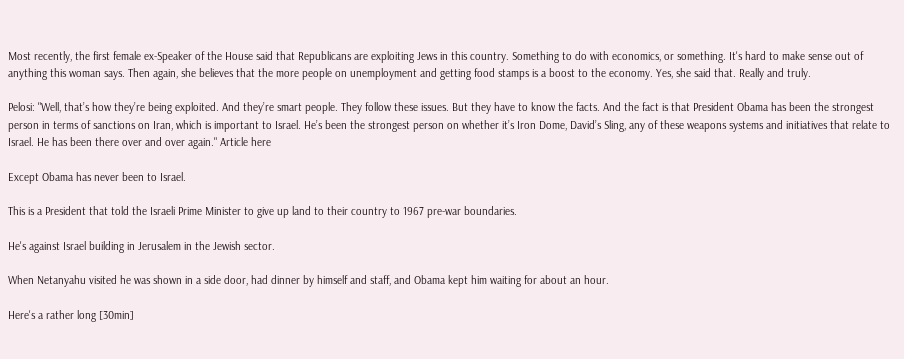Most recently, the first female ex-Speaker of the House said that Republicans are exploiting Jews in this country. Something to do with economics, or something. It's hard to make sense out of anything this woman says. Then again, she believes that the more people on unemployment and getting food stamps is a boost to the economy. Yes, she said that. Really and truly.

Pelosi: "Well, that’s how they’re being exploited. And they’re smart people. They follow these issues. But they have to know the facts. And the fact is that President Obama has been the strongest person in terms of sanctions on Iran, which is important to Israel. He’s been the strongest person on whether it’s Iron Dome, David’s Sling, any of these weapons systems and initiatives that relate to Israel. He has been there over and over again." Article here

Except Obama has never been to Israel.

This is a President that told the Israeli Prime Minister to give up land to their country to 1967 pre-war boundaries.

He's against Israel building in Jerusalem in the Jewish sector.

When Netanyahu visited he was shown in a side door, had dinner by himself and staff, and Obama kept him waiting for about an hour.

Here's a rather long [30min]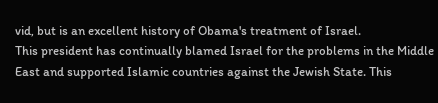vid, but is an excellent history of Obama's treatment of Israel.
This president has continually blamed Israel for the problems in the Middle East and supported Islamic countries against the Jewish State. This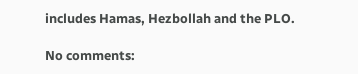includes Hamas, Hezbollah and the PLO.

No comments: